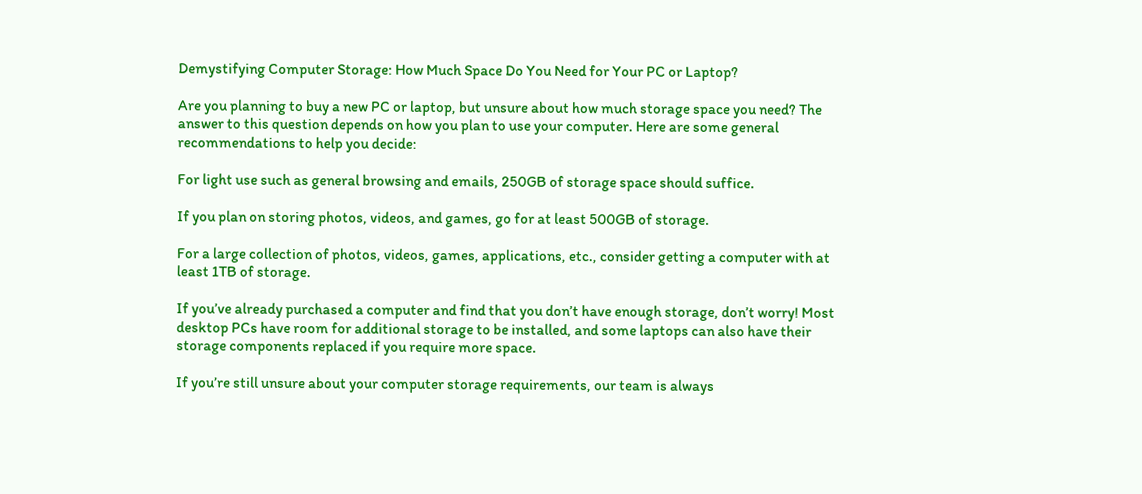Demystifying Computer Storage: How Much Space Do You Need for Your PC or Laptop?

Are you planning to buy a new PC or laptop, but unsure about how much storage space you need? The answer to this question depends on how you plan to use your computer. Here are some general recommendations to help you decide:

For light use such as general browsing and emails, 250GB of storage space should suffice.

If you plan on storing photos, videos, and games, go for at least 500GB of storage.

For a large collection of photos, videos, games, applications, etc., consider getting a computer with at least 1TB of storage.

If you’ve already purchased a computer and find that you don’t have enough storage, don’t worry! Most desktop PCs have room for additional storage to be installed, and some laptops can also have their storage components replaced if you require more space.

If you’re still unsure about your computer storage requirements, our team is always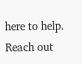here to help. Reach out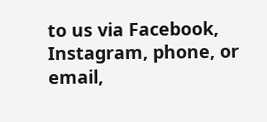to us via Facebook, Instagram, phone, or email,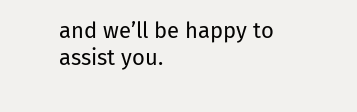and we’ll be happy to assist you.